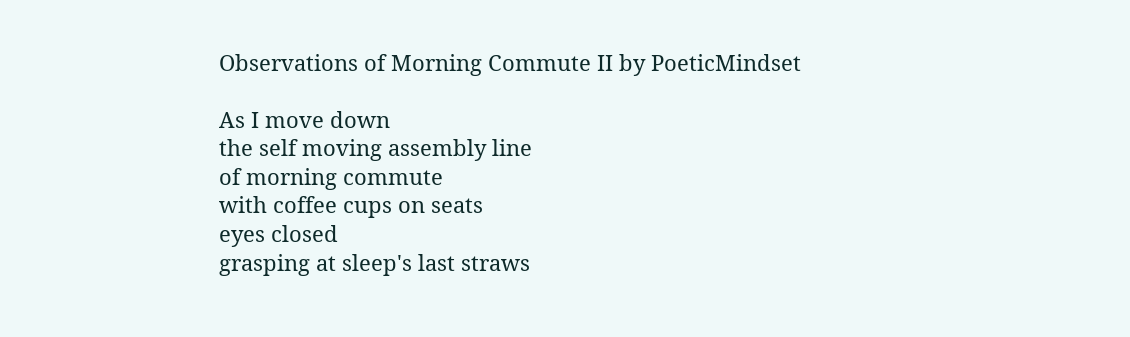Observations of Morning Commute II by PoeticMindset

As I move down
the self moving assembly line
of morning commute
with coffee cups on seats
eyes closed
grasping at sleep's last straws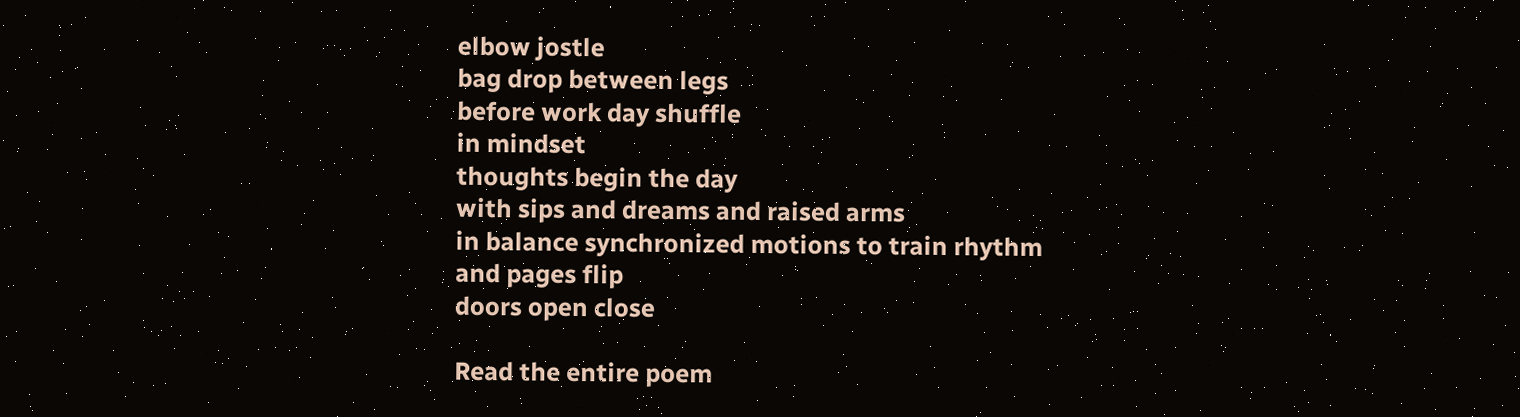elbow jostle
bag drop between legs
before work day shuffle
in mindset
thoughts begin the day
with sips and dreams and raised arms
in balance synchronized motions to train rhythm
and pages flip
doors open close

Read the entire poem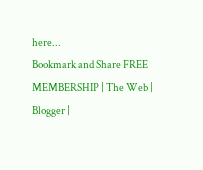here...
Bookmark and Share FREE MEMBERSHIP | The Web | Blogger |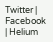Twitter | Facebook | Helium